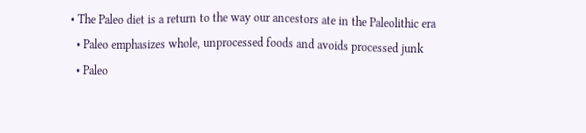• The Paleo diet is a return to the way our ancestors ate in the Paleolithic era
  • Paleo emphasizes whole, unprocessed foods and avoids processed junk
  • Paleo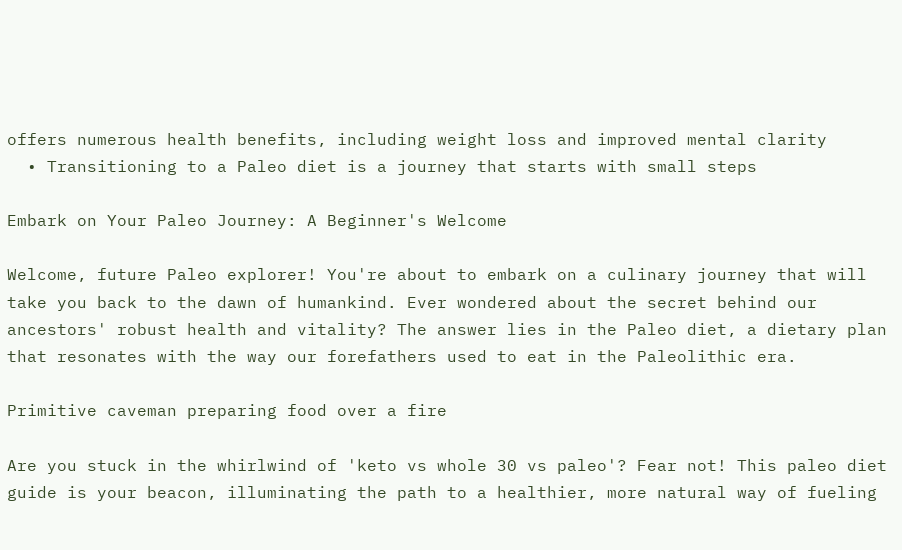offers numerous health benefits, including weight loss and improved mental clarity
  • Transitioning to a Paleo diet is a journey that starts with small steps

Embark on Your Paleo Journey: A Beginner's Welcome

Welcome, future Paleo explorer! You're about to embark on a culinary journey that will take you back to the dawn of humankind. Ever wondered about the secret behind our ancestors' robust health and vitality? The answer lies in the Paleo diet, a dietary plan that resonates with the way our forefathers used to eat in the Paleolithic era.

Primitive caveman preparing food over a fire

Are you stuck in the whirlwind of 'keto vs whole 30 vs paleo'? Fear not! This paleo diet guide is your beacon, illuminating the path to a healthier, more natural way of fueling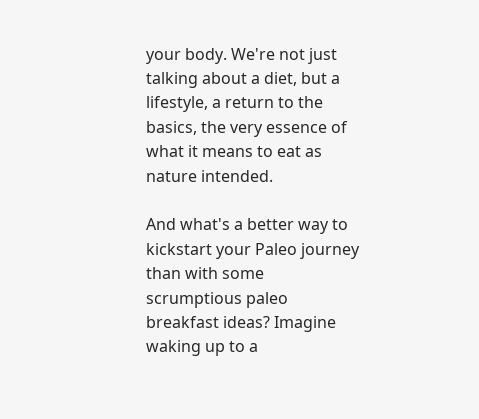your body. We're not just talking about a diet, but a lifestyle, a return to the basics, the very essence of what it means to eat as nature intended.

And what's a better way to kickstart your Paleo journey than with some scrumptious paleo breakfast ideas? Imagine waking up to a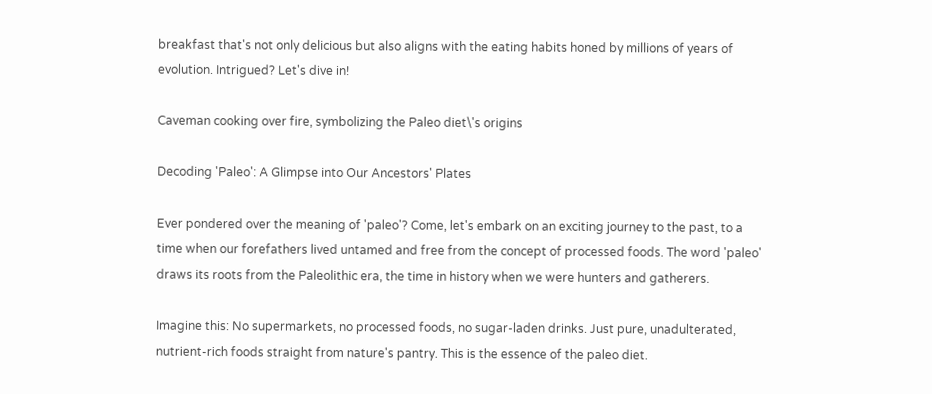breakfast that's not only delicious but also aligns with the eating habits honed by millions of years of evolution. Intrigued? Let's dive in!

Caveman cooking over fire, symbolizing the Paleo diet\'s origins

Decoding 'Paleo': A Glimpse into Our Ancestors' Plates

Ever pondered over the meaning of 'paleo'? Come, let's embark on an exciting journey to the past, to a time when our forefathers lived untamed and free from the concept of processed foods. The word 'paleo' draws its roots from the Paleolithic era, the time in history when we were hunters and gatherers.

Imagine this: No supermarkets, no processed foods, no sugar-laden drinks. Just pure, unadulterated, nutrient-rich foods straight from nature's pantry. This is the essence of the paleo diet.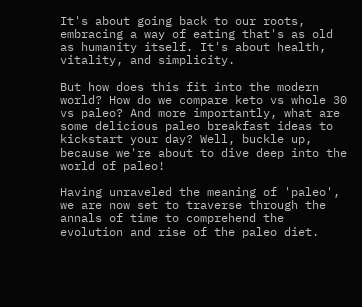It's about going back to our roots, embracing a way of eating that's as old as humanity itself. It's about health, vitality, and simplicity.

But how does this fit into the modern world? How do we compare keto vs whole 30 vs paleo? And more importantly, what are some delicious paleo breakfast ideas to kickstart your day? Well, buckle up, because we're about to dive deep into the world of paleo!

Having unraveled the meaning of 'paleo', we are now set to traverse through the annals of time to comprehend the evolution and rise of the paleo diet.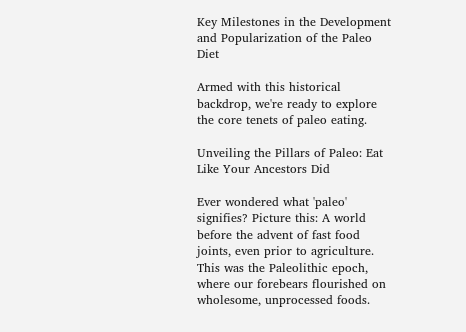Key Milestones in the Development and Popularization of the Paleo Diet

Armed with this historical backdrop, we're ready to explore the core tenets of paleo eating.

Unveiling the Pillars of Paleo: Eat Like Your Ancestors Did

Ever wondered what 'paleo' signifies? Picture this: A world before the advent of fast food joints, even prior to agriculture. This was the Paleolithic epoch, where our forebears flourished on wholesome, unprocessed foods.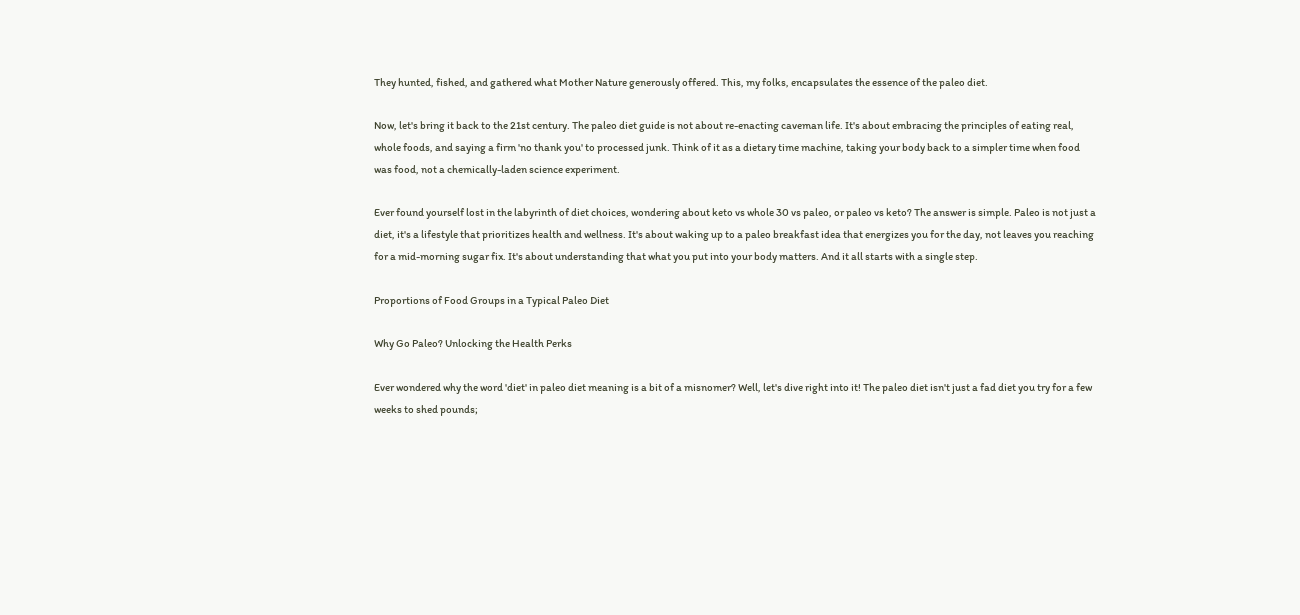They hunted, fished, and gathered what Mother Nature generously offered. This, my folks, encapsulates the essence of the paleo diet.

Now, let's bring it back to the 21st century. The paleo diet guide is not about re-enacting caveman life. It's about embracing the principles of eating real, whole foods, and saying a firm 'no thank you' to processed junk. Think of it as a dietary time machine, taking your body back to a simpler time when food was food, not a chemically-laden science experiment.

Ever found yourself lost in the labyrinth of diet choices, wondering about keto vs whole 30 vs paleo, or paleo vs keto? The answer is simple. Paleo is not just a diet, it's a lifestyle that prioritizes health and wellness. It's about waking up to a paleo breakfast idea that energizes you for the day, not leaves you reaching for a mid-morning sugar fix. It's about understanding that what you put into your body matters. And it all starts with a single step.

Proportions of Food Groups in a Typical Paleo Diet

Why Go Paleo? Unlocking the Health Perks

Ever wondered why the word 'diet' in paleo diet meaning is a bit of a misnomer? Well, let's dive right into it! The paleo diet isn't just a fad diet you try for a few weeks to shed pounds;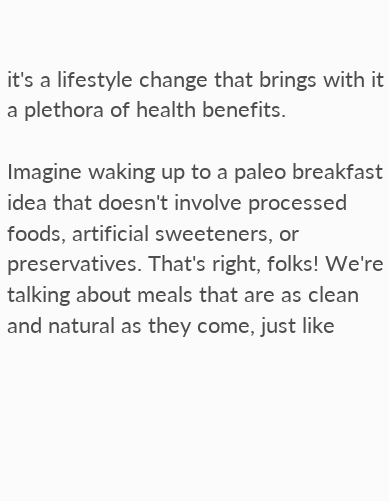it's a lifestyle change that brings with it a plethora of health benefits.

Imagine waking up to a paleo breakfast idea that doesn't involve processed foods, artificial sweeteners, or preservatives. That's right, folks! We're talking about meals that are as clean and natural as they come, just like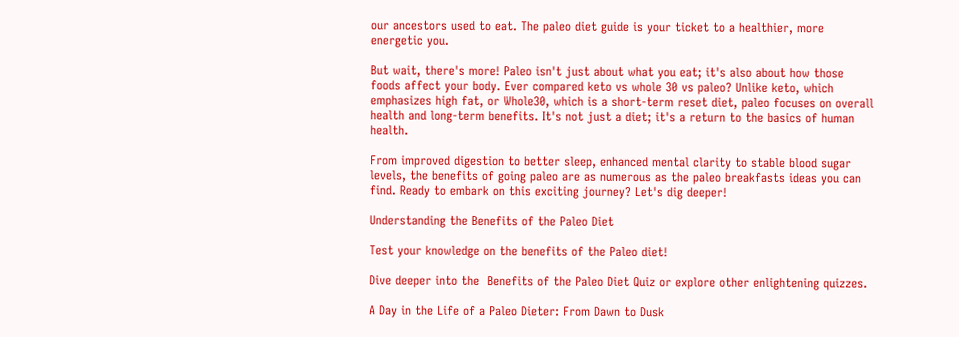our ancestors used to eat. The paleo diet guide is your ticket to a healthier, more energetic you.

But wait, there's more! Paleo isn't just about what you eat; it's also about how those foods affect your body. Ever compared keto vs whole 30 vs paleo? Unlike keto, which emphasizes high fat, or Whole30, which is a short-term reset diet, paleo focuses on overall health and long-term benefits. It's not just a diet; it's a return to the basics of human health.

From improved digestion to better sleep, enhanced mental clarity to stable blood sugar levels, the benefits of going paleo are as numerous as the paleo breakfasts ideas you can find. Ready to embark on this exciting journey? Let's dig deeper!

Understanding the Benefits of the Paleo Diet

Test your knowledge on the benefits of the Paleo diet!

Dive deeper into the  Benefits of the Paleo Diet Quiz or explore other enlightening quizzes.

A Day in the Life of a Paleo Dieter: From Dawn to Dusk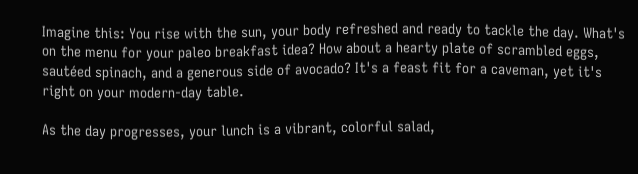Imagine this: You rise with the sun, your body refreshed and ready to tackle the day. What's on the menu for your paleo breakfast idea? How about a hearty plate of scrambled eggs, sautéed spinach, and a generous side of avocado? It's a feast fit for a caveman, yet it's right on your modern-day table.

As the day progresses, your lunch is a vibrant, colorful salad,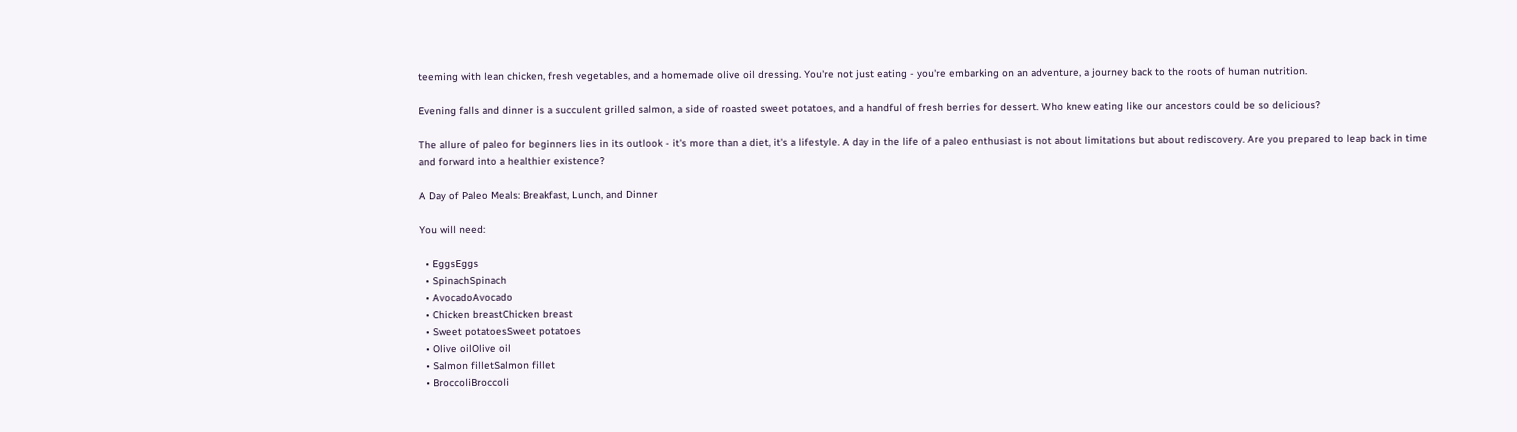teeming with lean chicken, fresh vegetables, and a homemade olive oil dressing. You're not just eating - you're embarking on an adventure, a journey back to the roots of human nutrition.

Evening falls and dinner is a succulent grilled salmon, a side of roasted sweet potatoes, and a handful of fresh berries for dessert. Who knew eating like our ancestors could be so delicious?

The allure of paleo for beginners lies in its outlook - it's more than a diet, it's a lifestyle. A day in the life of a paleo enthusiast is not about limitations but about rediscovery. Are you prepared to leap back in time and forward into a healthier existence?

A Day of Paleo Meals: Breakfast, Lunch, and Dinner

You will need:

  • EggsEggs
  • SpinachSpinach
  • AvocadoAvocado
  • Chicken breastChicken breast
  • Sweet potatoesSweet potatoes
  • Olive oilOlive oil
  • Salmon filletSalmon fillet
  • BroccoliBroccoli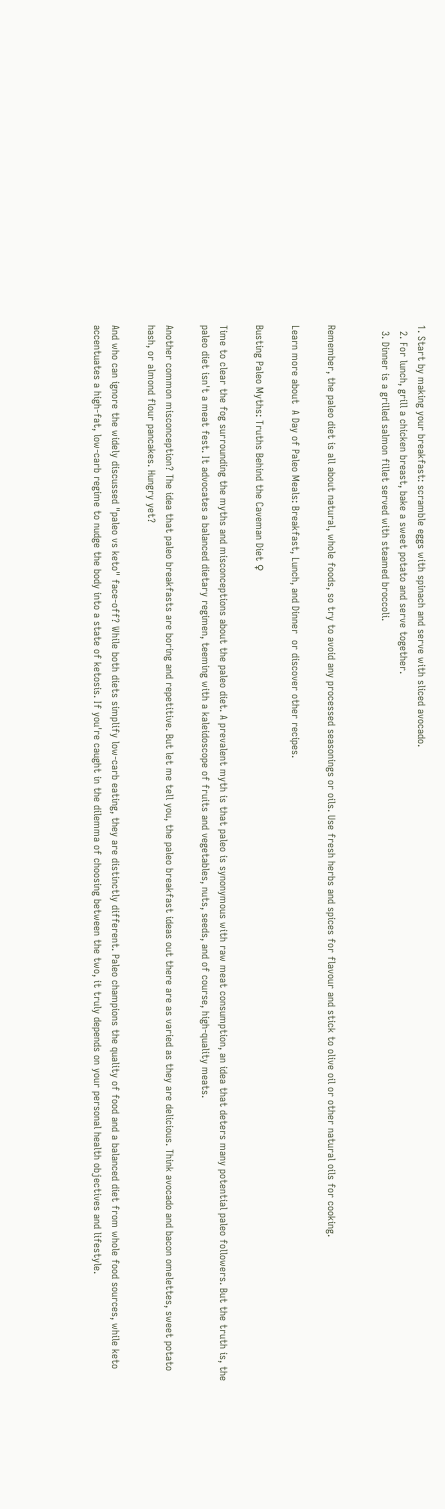1. Start by making your breakfast: scramble eggs with spinach and serve with sliced avocado.
  2. For lunch, grill a chicken breast, bake a sweet potato and serve together.
  3. Dinner is a grilled salmon fillet served with steamed broccoli.


Remember, the paleo diet is all about natural, whole foods, so try to avoid any processed seasonings or oils. Use fresh herbs and spices for flavour and stick to olive oil or other natural oils for cooking.

Learn more about  A Day of Paleo Meals: Breakfast, Lunch, and Dinner  or discover other recipes.

Busting Paleo Myths: Truths Behind the Caveman Diet ♀

Time to clear the fog surrounding the myths and misconceptions about the paleo diet. A prevalent myth is that paleo is synonymous with raw meat consumption, an idea that deters many potential paleo followers. But the truth is, the paleo diet isn't a meat fest. It advocates a balanced dietary regimen, teeming with a kaleidoscope of fruits and vegetables, nuts, seeds, and of course, high-quality meats.

Another common misconception? The idea that paleo breakfasts are boring and repetitive. But let me tell you, the paleo breakfast ideas out there are as varied as they are delicious. Think avocado and bacon omelettes, sweet potato hash, or almond flour pancakes. Hungry yet?

And who can ignore the widely discussed "paleo vs keto" face-off? While both diets simplify low-carb eating, they are distinctly different. Paleo champions the quality of food and a balanced diet from whole food sources, while keto accentuates a high-fat, low-carb regime to nudge the body into a state of ketosis. If you're caught in the dilemma of choosing between the two, it truly depends on your personal health objectives and lifestyle.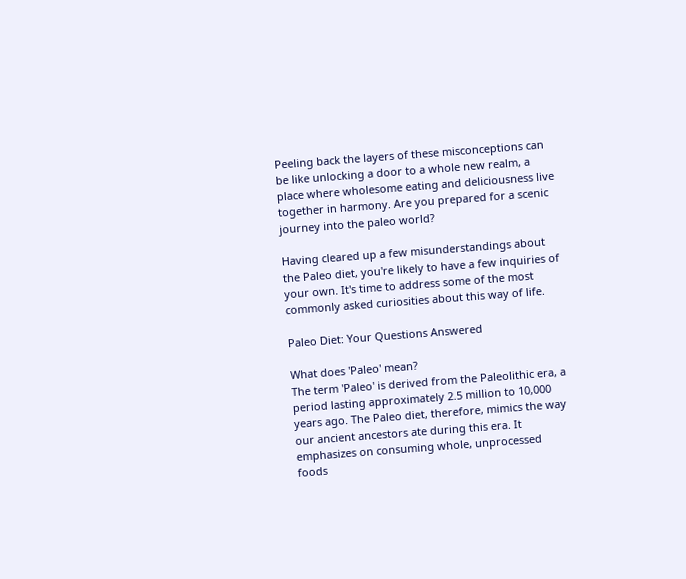Peeling back the layers of these misconceptions can be like unlocking a door to a whole new realm, a place where wholesome eating and deliciousness live together in harmony. Are you prepared for a scenic journey into the paleo world?

Having cleared up a few misunderstandings about the Paleo diet, you're likely to have a few inquiries of your own. It's time to address some of the most commonly asked curiosities about this way of life.

Paleo Diet: Your Questions Answered

What does 'Paleo' mean?
The term 'Paleo' is derived from the Paleolithic era, a period lasting approximately 2.5 million to 10,000 years ago. The Paleo diet, therefore, mimics the way our ancient ancestors ate during this era. It emphasizes on consuming whole, unprocessed foods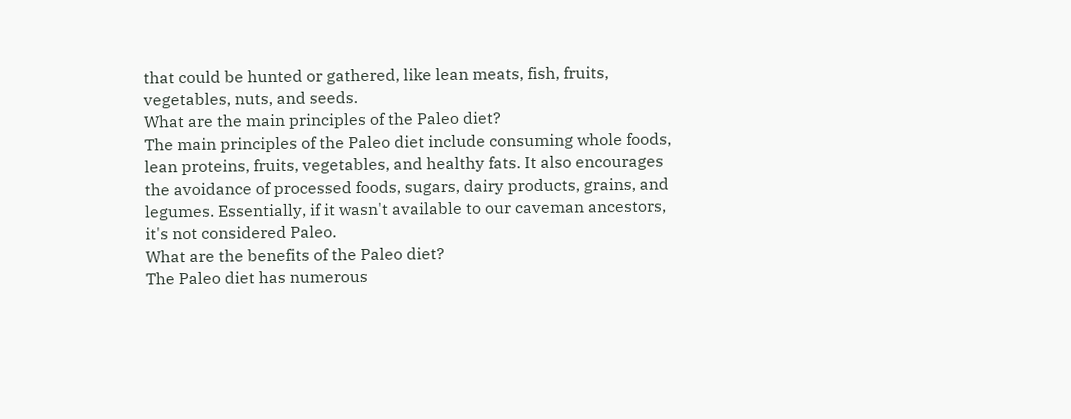that could be hunted or gathered, like lean meats, fish, fruits, vegetables, nuts, and seeds.
What are the main principles of the Paleo diet?
The main principles of the Paleo diet include consuming whole foods, lean proteins, fruits, vegetables, and healthy fats. It also encourages the avoidance of processed foods, sugars, dairy products, grains, and legumes. Essentially, if it wasn't available to our caveman ancestors, it's not considered Paleo.
What are the benefits of the Paleo diet?
The Paleo diet has numerous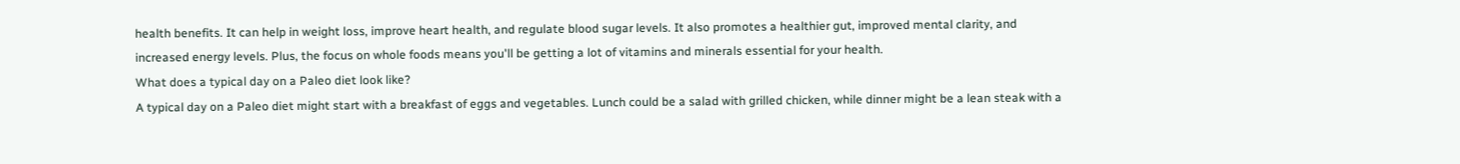health benefits. It can help in weight loss, improve heart health, and regulate blood sugar levels. It also promotes a healthier gut, improved mental clarity, and increased energy levels. Plus, the focus on whole foods means you'll be getting a lot of vitamins and minerals essential for your health.
What does a typical day on a Paleo diet look like?
A typical day on a Paleo diet might start with a breakfast of eggs and vegetables. Lunch could be a salad with grilled chicken, while dinner might be a lean steak with a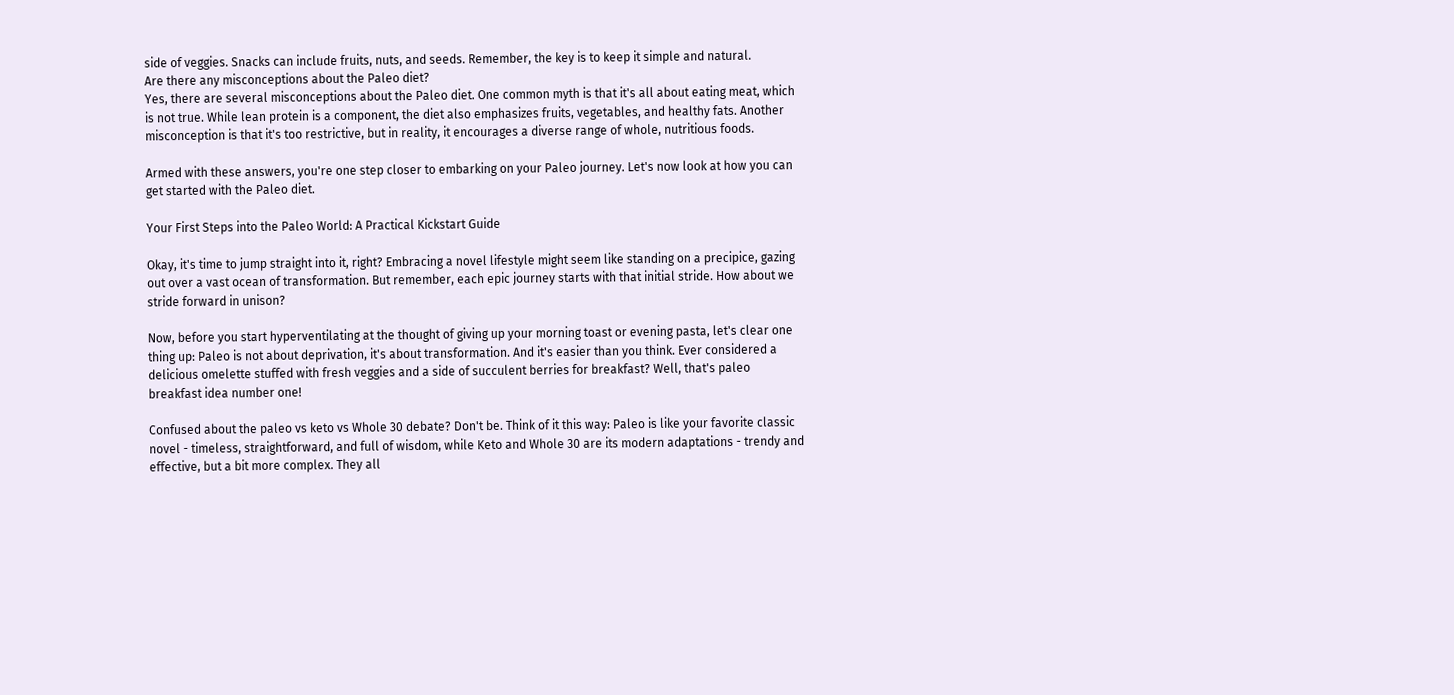side of veggies. Snacks can include fruits, nuts, and seeds. Remember, the key is to keep it simple and natural.
Are there any misconceptions about the Paleo diet?
Yes, there are several misconceptions about the Paleo diet. One common myth is that it's all about eating meat, which is not true. While lean protein is a component, the diet also emphasizes fruits, vegetables, and healthy fats. Another misconception is that it's too restrictive, but in reality, it encourages a diverse range of whole, nutritious foods.

Armed with these answers, you're one step closer to embarking on your Paleo journey. Let's now look at how you can get started with the Paleo diet.

Your First Steps into the Paleo World: A Practical Kickstart Guide

Okay, it's time to jump straight into it, right? Embracing a novel lifestyle might seem like standing on a precipice, gazing out over a vast ocean of transformation. But remember, each epic journey starts with that initial stride. How about we stride forward in unison?

Now, before you start hyperventilating at the thought of giving up your morning toast or evening pasta, let's clear one thing up: Paleo is not about deprivation, it's about transformation. And it's easier than you think. Ever considered a delicious omelette stuffed with fresh veggies and a side of succulent berries for breakfast? Well, that's paleo breakfast idea number one!

Confused about the paleo vs keto vs Whole 30 debate? Don't be. Think of it this way: Paleo is like your favorite classic novel - timeless, straightforward, and full of wisdom, while Keto and Whole 30 are its modern adaptations - trendy and effective, but a bit more complex. They all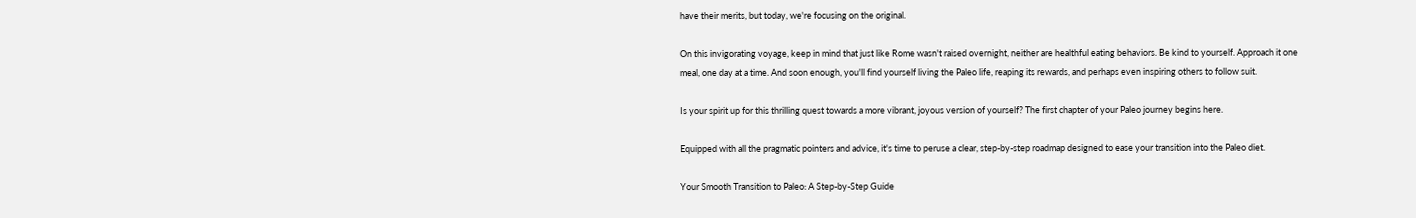have their merits, but today, we're focusing on the original.

On this invigorating voyage, keep in mind that just like Rome wasn't raised overnight, neither are healthful eating behaviors. Be kind to yourself. Approach it one meal, one day at a time. And soon enough, you'll find yourself living the Paleo life, reaping its rewards, and perhaps even inspiring others to follow suit.

Is your spirit up for this thrilling quest towards a more vibrant, joyous version of yourself? The first chapter of your Paleo journey begins here.

Equipped with all the pragmatic pointers and advice, it's time to peruse a clear, step-by-step roadmap designed to ease your transition into the Paleo diet.

Your Smooth Transition to Paleo: A Step-by-Step Guide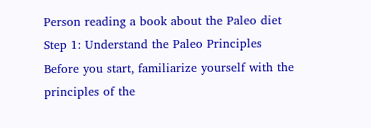Person reading a book about the Paleo diet
Step 1: Understand the Paleo Principles
Before you start, familiarize yourself with the principles of the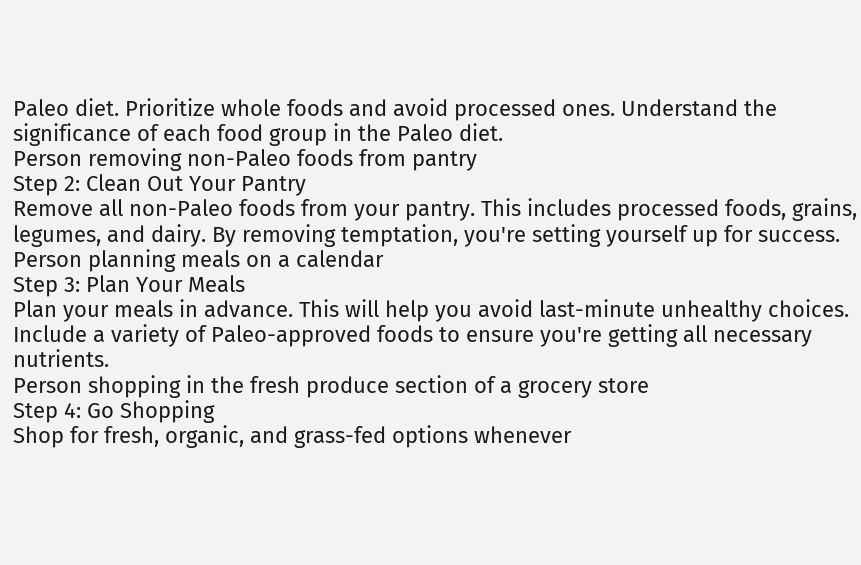Paleo diet. Prioritize whole foods and avoid processed ones. Understand the significance of each food group in the Paleo diet.
Person removing non-Paleo foods from pantry
Step 2: Clean Out Your Pantry
Remove all non-Paleo foods from your pantry. This includes processed foods, grains, legumes, and dairy. By removing temptation, you're setting yourself up for success.
Person planning meals on a calendar
Step 3: Plan Your Meals
Plan your meals in advance. This will help you avoid last-minute unhealthy choices. Include a variety of Paleo-approved foods to ensure you're getting all necessary nutrients.
Person shopping in the fresh produce section of a grocery store
Step 4: Go Shopping
Shop for fresh, organic, and grass-fed options whenever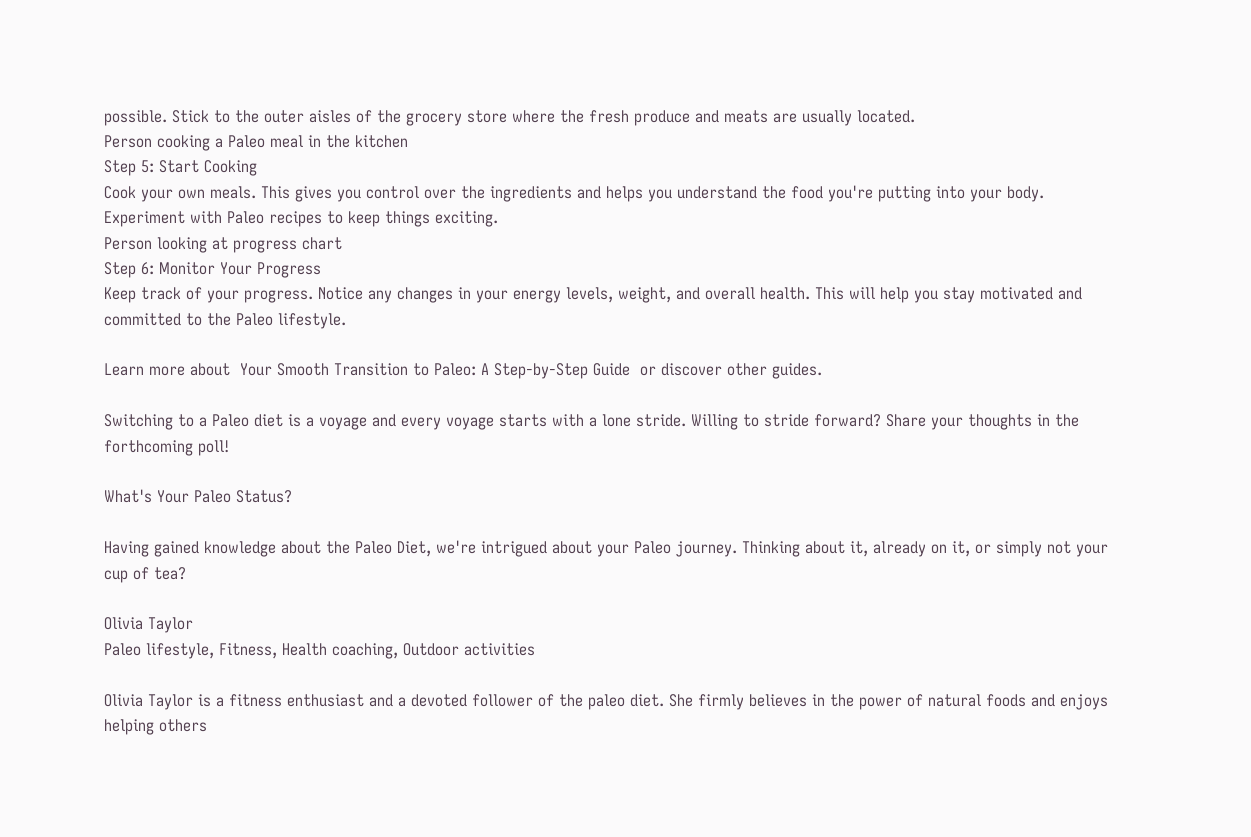possible. Stick to the outer aisles of the grocery store where the fresh produce and meats are usually located.
Person cooking a Paleo meal in the kitchen
Step 5: Start Cooking
Cook your own meals. This gives you control over the ingredients and helps you understand the food you're putting into your body. Experiment with Paleo recipes to keep things exciting.
Person looking at progress chart
Step 6: Monitor Your Progress
Keep track of your progress. Notice any changes in your energy levels, weight, and overall health. This will help you stay motivated and committed to the Paleo lifestyle.

Learn more about  Your Smooth Transition to Paleo: A Step-by-Step Guide  or discover other guides.

Switching to a Paleo diet is a voyage and every voyage starts with a lone stride. Willing to stride forward? Share your thoughts in the forthcoming poll!

What's Your Paleo Status?

Having gained knowledge about the Paleo Diet, we're intrigued about your Paleo journey. Thinking about it, already on it, or simply not your cup of tea?

Olivia Taylor
Paleo lifestyle, Fitness, Health coaching, Outdoor activities

Olivia Taylor is a fitness enthusiast and a devoted follower of the paleo diet. She firmly believes in the power of natural foods and enjoys helping others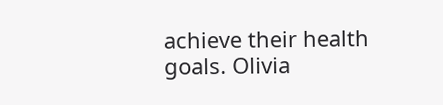achieve their health goals. Olivia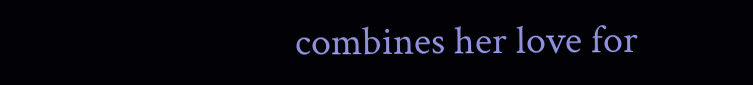combines her love for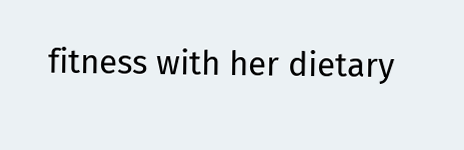fitness with her dietary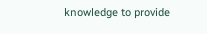knowledge to provide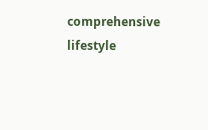comprehensive lifestyle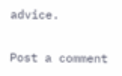advice.

Post a comment